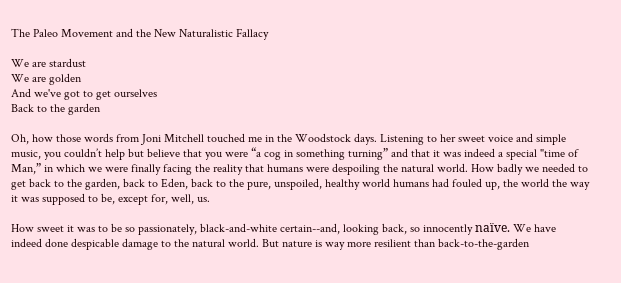The Paleo Movement and the New Naturalistic Fallacy

We are stardust
We are golden
And we've got to get ourselves
Back to the garden

Oh, how those words from Joni Mitchell touched me in the Woodstock days. Listening to her sweet voice and simple music, you couldn’t help but believe that you were “a cog in something turning” and that it was indeed a special "time of Man,” in which we were finally facing the reality that humans were despoiling the natural world. How badly we needed to get back to the garden, back to Eden, back to the pure, unspoiled, healthy world humans had fouled up, the world the way it was supposed to be, except for, well, us.

How sweet it was to be so passionately, black-and-white certain--and, looking back, so innocently naïve. We have indeed done despicable damage to the natural world. But nature is way more resilient than back-to-the-garden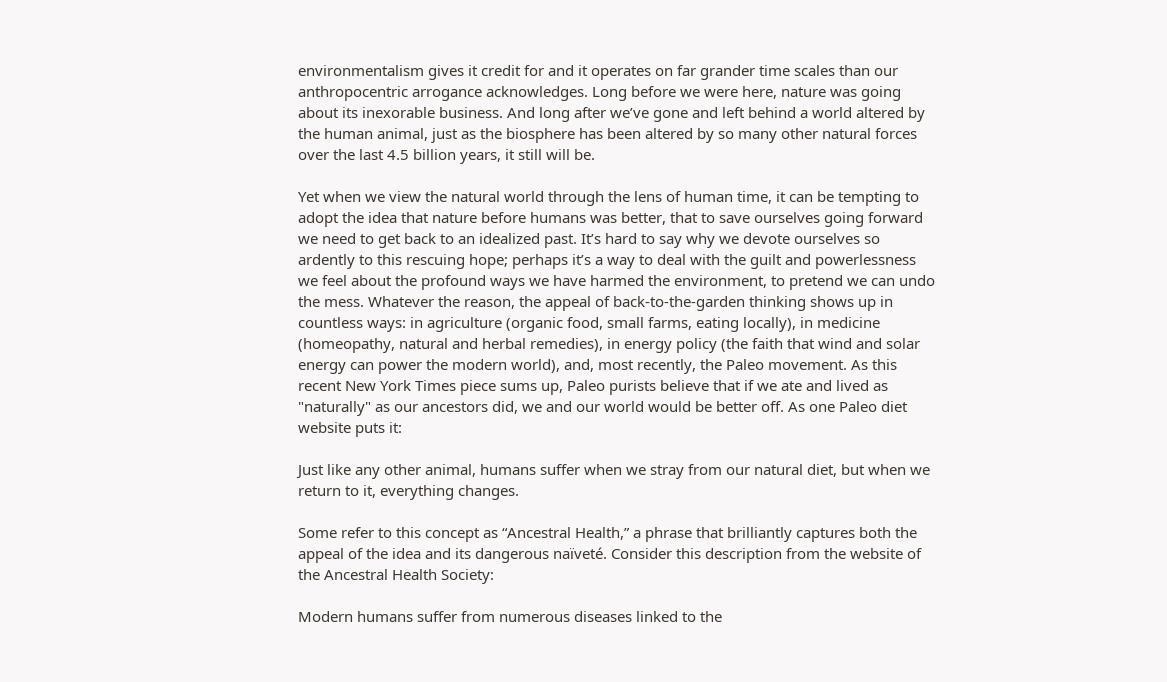environmentalism gives it credit for and it operates on far grander time scales than our anthropocentric arrogance acknowledges. Long before we were here, nature was going about its inexorable business. And long after we’ve gone and left behind a world altered by the human animal, just as the biosphere has been altered by so many other natural forces over the last 4.5 billion years, it still will be.

Yet when we view the natural world through the lens of human time, it can be tempting to adopt the idea that nature before humans was better, that to save ourselves going forward we need to get back to an idealized past. It’s hard to say why we devote ourselves so ardently to this rescuing hope; perhaps it’s a way to deal with the guilt and powerlessness we feel about the profound ways we have harmed the environment, to pretend we can undo the mess. Whatever the reason, the appeal of back-to-the-garden thinking shows up in countless ways: in agriculture (organic food, small farms, eating locally), in medicine (homeopathy, natural and herbal remedies), in energy policy (the faith that wind and solar energy can power the modern world), and, most recently, the Paleo movement. As this recent New York Times piece sums up, Paleo purists believe that if we ate and lived as "naturally" as our ancestors did, we and our world would be better off. As one Paleo diet website puts it:

Just like any other animal, humans suffer when we stray from our natural diet, but when we return to it, everything changes.

Some refer to this concept as “Ancestral Health,” a phrase that brilliantly captures both the appeal of the idea and its dangerous naïveté. Consider this description from the website of the Ancestral Health Society:

Modern humans suffer from numerous diseases linked to the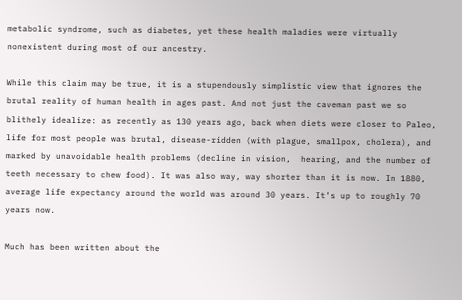metabolic syndrome, such as diabetes, yet these health maladies were virtually nonexistent during most of our ancestry.

While this claim may be true, it is a stupendously simplistic view that ignores the brutal reality of human health in ages past. And not just the caveman past we so blithely idealize: as recently as 130 years ago, back when diets were closer to Paleo, life for most people was brutal, disease-ridden (with plague, smallpox, cholera), and marked by unavoidable health problems (decline in vision,  hearing, and the number of teeth necessary to chew food). It was also way, way shorter than it is now. In 1880, average life expectancy around the world was around 30 years. It’s up to roughly 70 years now.

Much has been written about the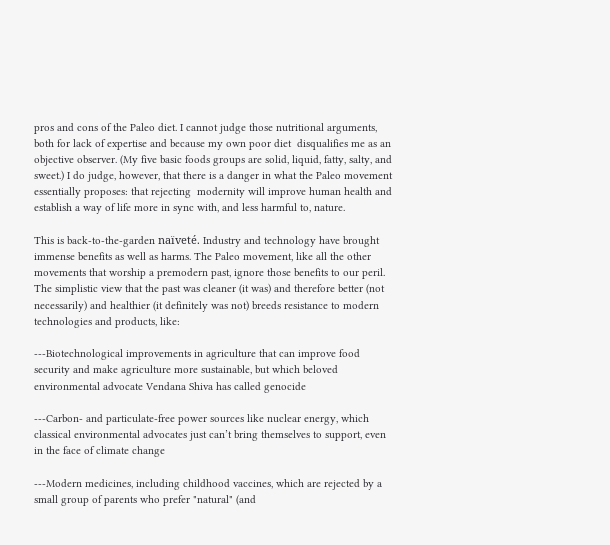pros and cons of the Paleo diet. I cannot judge those nutritional arguments, both for lack of expertise and because my own poor diet  disqualifies me as an objective observer. (My five basic foods groups are solid, liquid, fatty, salty, and sweet.) I do judge, however, that there is a danger in what the Paleo movement essentially proposes: that rejecting  modernity will improve human health and establish a way of life more in sync with, and less harmful to, nature.

This is back-to-the-garden naïveté. Industry and technology have brought immense benefits as well as harms. The Paleo movement, like all the other movements that worship a premodern past, ignore those benefits to our peril. The simplistic view that the past was cleaner (it was) and therefore better (not necessarily) and healthier (it definitely was not) breeds resistance to modern technologies and products, like:

---Biotechnological improvements in agriculture that can improve food security and make agriculture more sustainable, but which beloved environmental advocate Vendana Shiva has called genocide

---Carbon- and particulate-free power sources like nuclear energy, which classical environmental advocates just can’t bring themselves to support, even in the face of climate change

---Modern medicines, including childhood vaccines, which are rejected by a small group of parents who prefer "natural" (and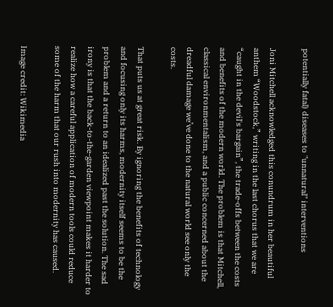potentially fatal) diseases to "unnatural" interventions

Joni Mitchell acknowledged this conundrum in her beautiful anthem “Woodstock,” writing in the last chorus that we are “caught in the devil's bargain”, the trade-offs between the costs and benefits of the modern world. The problem is that Mitchell, classical environmentalism, and a public concerned about the dreadful damage we’ve done to the natural world see only the costs.

That puts us at great risk. By ignoring the benefits of technology and focusing only its harms, modernity itself seems to be the problem and a return to an idealized past the solution. The sad irony is that the back-to-the-garden viewpoint makes it harder to realize how a careful application of modern tools could reduce some of the harm that our rush into modernity has caused.

Image credit: Wikimedia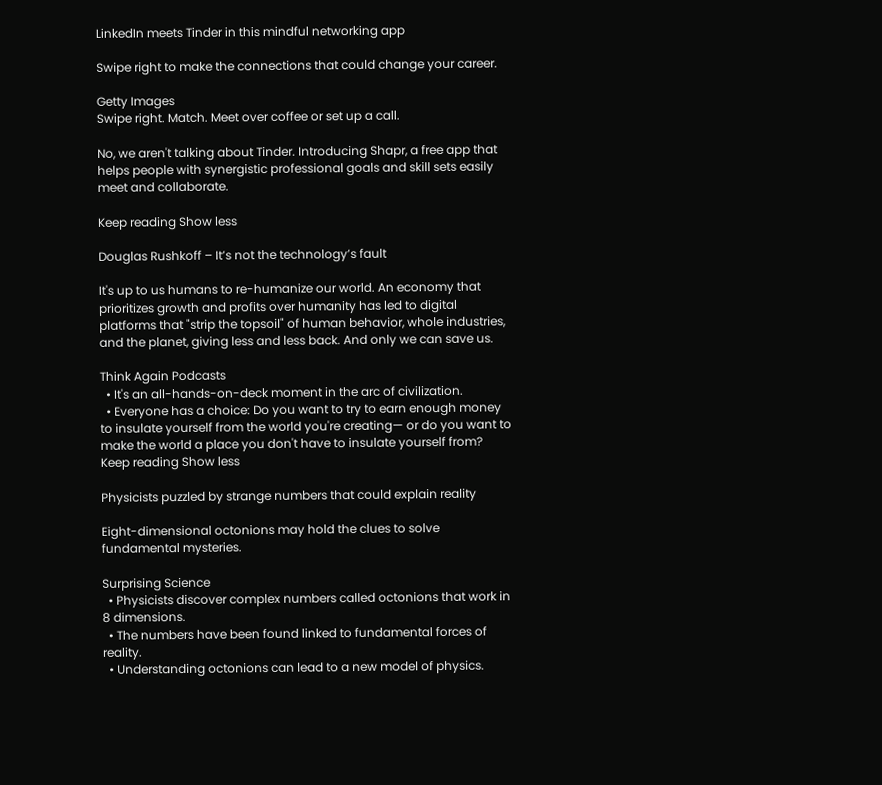LinkedIn meets Tinder in this mindful networking app

Swipe right to make the connections that could change your career.

Getty Images
Swipe right. Match. Meet over coffee or set up a call.

No, we aren't talking about Tinder. Introducing Shapr, a free app that helps people with synergistic professional goals and skill sets easily meet and collaborate.

Keep reading Show less

Douglas Rushkoff – It’s not the technology’s fault

It's up to us humans to re-humanize our world. An economy that prioritizes growth and profits over humanity has led to digital platforms that "strip the topsoil" of human behavior, whole industries, and the planet, giving less and less back. And only we can save us.

Think Again Podcasts
  • It's an all-hands-on-deck moment in the arc of civilization.
  • Everyone has a choice: Do you want to try to earn enough money to insulate yourself from the world you're creating— or do you want to make the world a place you don't have to insulate yourself from?
Keep reading Show less

Physicists puzzled by strange numbers that could explain reality

Eight-dimensional octonions may hold the clues to solve fundamental mysteries.

Surprising Science
  • Physicists discover complex numbers called octonions that work in 8 dimensions.
  • The numbers have been found linked to fundamental forces of reality.
  • Understanding octonions can lead to a new model of physics.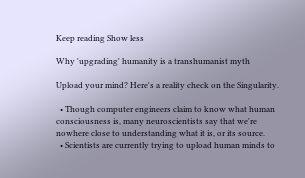Keep reading Show less

Why 'upgrading' humanity is a transhumanist myth

Upload your mind? Here's a reality check on the Singularity.

  • Though computer engineers claim to know what human consciousness is, many neuroscientists say that we're nowhere close to understanding what it is, or its source.
  • Scientists are currently trying to upload human minds to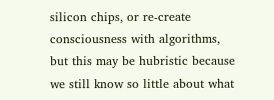silicon chips, or re-create consciousness with algorithms, but this may be hubristic because we still know so little about what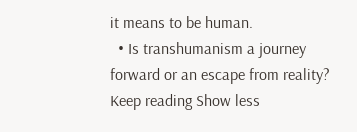it means to be human.
  • Is transhumanism a journey forward or an escape from reality?
Keep reading Show less